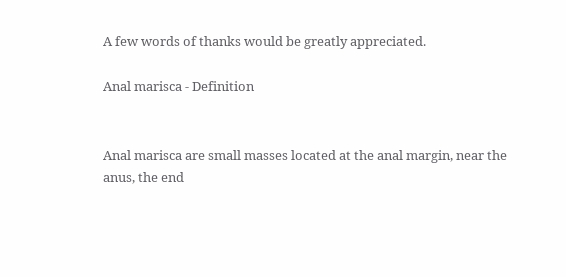A few words of thanks would be greatly appreciated.

Anal marisca - Definition


Anal marisca are small masses located at the anal margin, near the anus, the end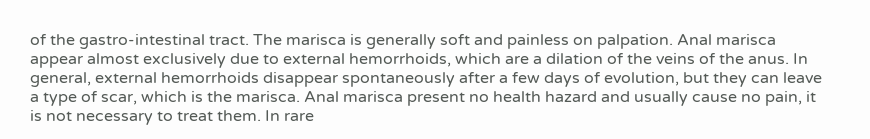of the gastro-intestinal tract. The marisca is generally soft and painless on palpation. Anal marisca appear almost exclusively due to external hemorrhoids, which are a dilation of the veins of the anus. In general, external hemorrhoids disappear spontaneously after a few days of evolution, but they can leave a type of scar, which is the marisca. Anal marisca present no health hazard and usually cause no pain, it is not necessary to treat them. In rare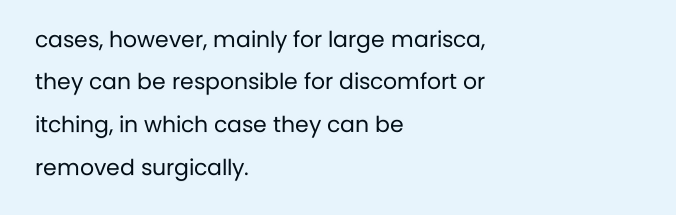cases, however, mainly for large marisca, they can be responsible for discomfort or itching, in which case they can be removed surgically.